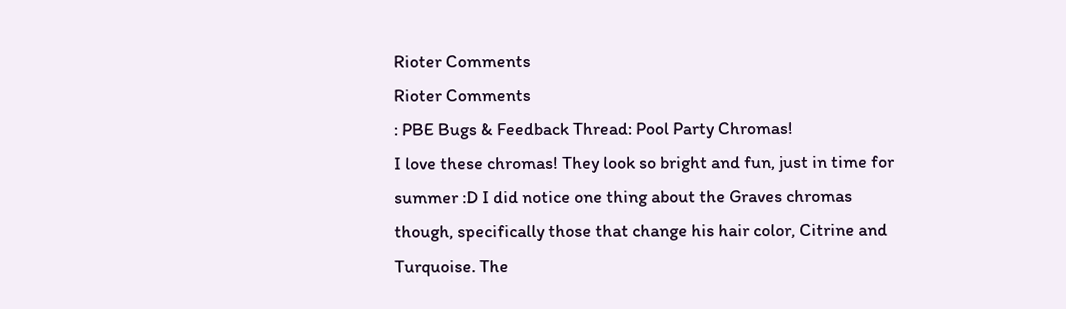Rioter Comments
Rioter Comments
: PBE Bugs & Feedback Thread: Pool Party Chromas!
I love these chromas! They look so bright and fun, just in time for summer :D I did notice one thing about the Graves chromas though, specifically those that change his hair color, Citrine and Turquoise. The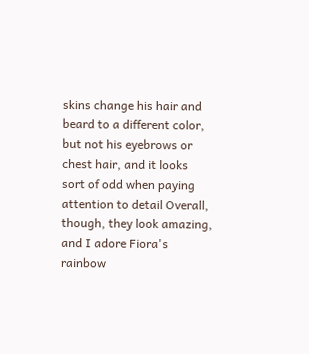skins change his hair and beard to a different color, but not his eyebrows or chest hair, and it looks sort of odd when paying attention to detail Overall, though, they look amazing, and I adore Fiora's rainbow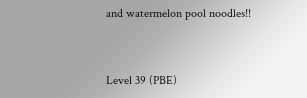and watermelon pool noodles!!


Level 39 (PBE)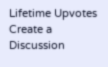Lifetime Upvotes
Create a Discussion